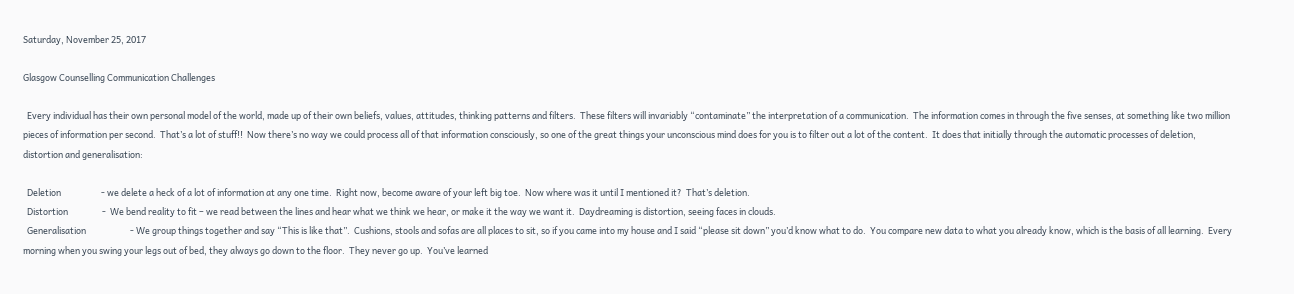Saturday, November 25, 2017

Glasgow Counselling Communication Challenges

  Every individual has their own personal model of the world, made up of their own beliefs, values, attitudes, thinking patterns and filters.  These filters will invariably “contaminate” the interpretation of a communication.  The information comes in through the five senses, at something like two million pieces of information per second.  That’s a lot of stuff!!  Now there’s no way we could process all of that information consciously, so one of the great things your unconscious mind does for you is to filter out a lot of the content.  It does that initially through the automatic processes of deletion, distortion and generalisation:

  Deletion                    - we delete a heck of a lot of information at any one time.  Right now, become aware of your left big toe.  Now where was it until I mentioned it?  That’s deletion.
  Distortion                 -  We bend reality to fit – we read between the lines and hear what we think we hear, or make it the way we want it.  Daydreaming is distortion, seeing faces in clouds.
  Generalisation                      - We group things together and say “This is like that”.  Cushions, stools and sofas are all places to sit, so if you came into my house and I said “please sit down” you’d know what to do.  You compare new data to what you already know, which is the basis of all learning.  Every morning when you swing your legs out of bed, they always go down to the floor.  They never go up.  You’ve learned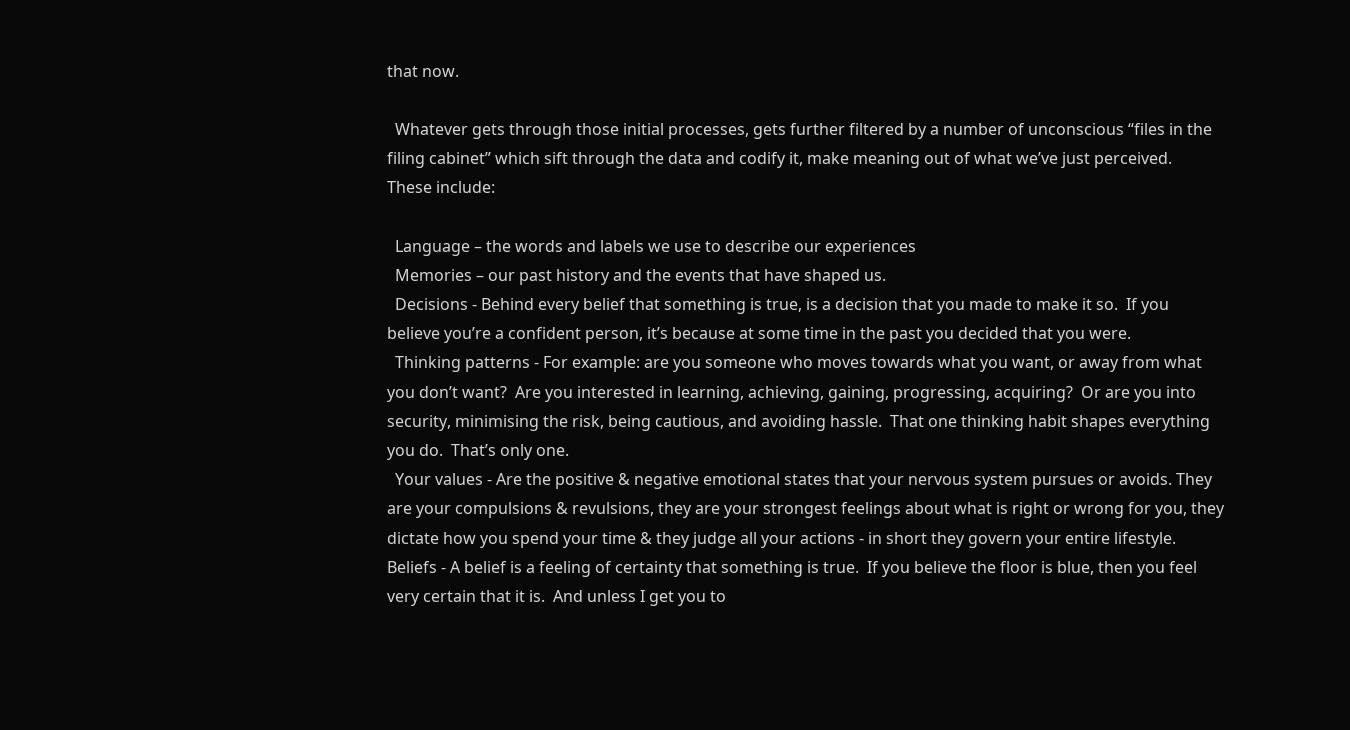that now.

  Whatever gets through those initial processes, gets further filtered by a number of unconscious “files in the filing cabinet” which sift through the data and codify it, make meaning out of what we’ve just perceived.  These include:

  Language – the words and labels we use to describe our experiences
  Memories – our past history and the events that have shaped us.
  Decisions - Behind every belief that something is true, is a decision that you made to make it so.  If you believe you’re a confident person, it’s because at some time in the past you decided that you were.
  Thinking patterns - For example: are you someone who moves towards what you want, or away from what you don’t want?  Are you interested in learning, achieving, gaining, progressing, acquiring?  Or are you into security, minimising the risk, being cautious, and avoiding hassle.  That one thinking habit shapes everything you do.  That’s only one.
  Your values - Are the positive & negative emotional states that your nervous system pursues or avoids. They are your compulsions & revulsions, they are your strongest feelings about what is right or wrong for you, they dictate how you spend your time & they judge all your actions - in short they govern your entire lifestyle.
Beliefs - A belief is a feeling of certainty that something is true.  If you believe the floor is blue, then you feel very certain that it is.  And unless I get you to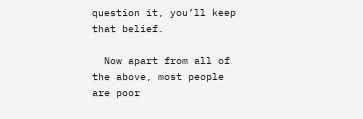question it, you’ll keep that belief.

  Now apart from all of the above, most people are poor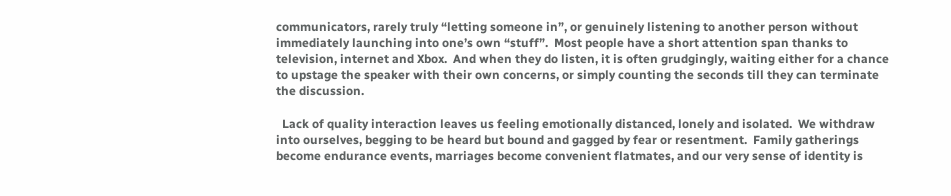communicators, rarely truly “letting someone in”, or genuinely listening to another person without immediately launching into one’s own “stuff”.  Most people have a short attention span thanks to television, internet and Xbox.  And when they do listen, it is often grudgingly, waiting either for a chance to upstage the speaker with their own concerns, or simply counting the seconds till they can terminate the discussion.

  Lack of quality interaction leaves us feeling emotionally distanced, lonely and isolated.  We withdraw into ourselves, begging to be heard but bound and gagged by fear or resentment.  Family gatherings become endurance events, marriages become convenient flatmates, and our very sense of identity is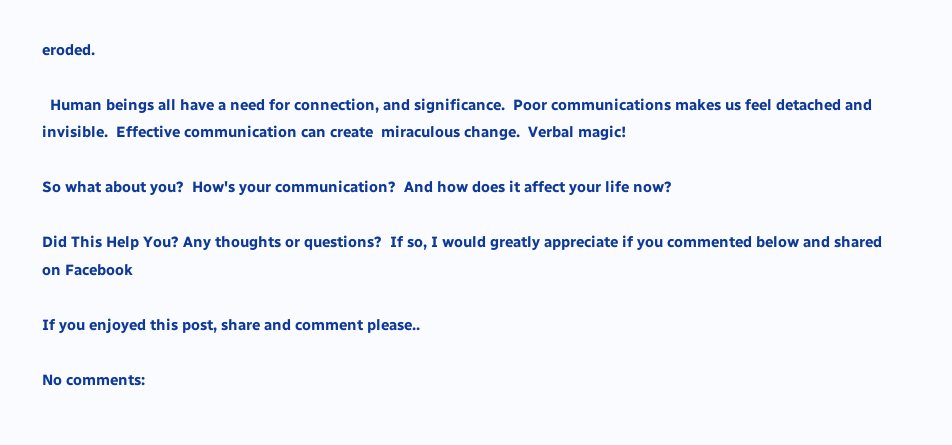eroded.

  Human beings all have a need for connection, and significance.  Poor communications makes us feel detached and invisible.  Effective communication can create  miraculous change.  Verbal magic!

So what about you?  How's your communication?  And how does it affect your life now?

Did This Help You? Any thoughts or questions?  If so, I would greatly appreciate if you commented below and shared on Facebook

If you enjoyed this post, share and comment please..

No comments: